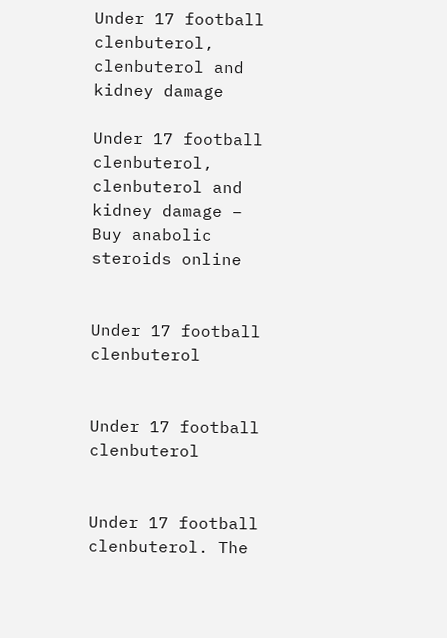Under 17 football clenbuterol, clenbuterol and kidney damage

Under 17 football clenbuterol, clenbuterol and kidney damage – Buy anabolic steroids online


Under 17 football clenbuterol


Under 17 football clenbuterol


Under 17 football clenbuterol. The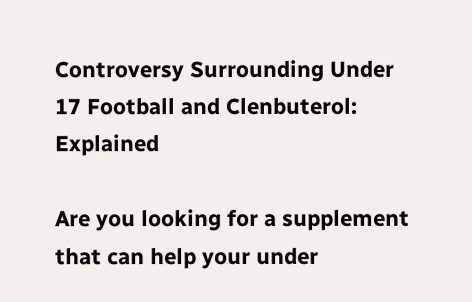Controversy Surrounding Under 17 Football and Clenbuterol: Explained

Are you looking for a supplement that can help your under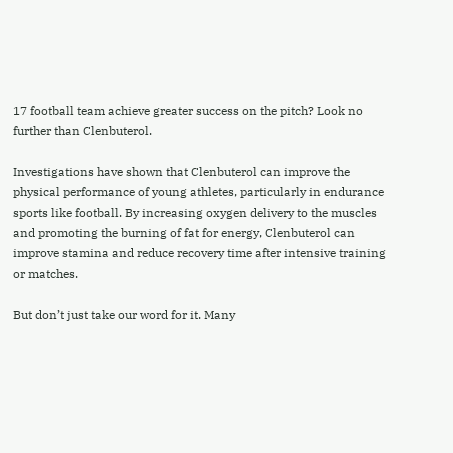17 football team achieve greater success on the pitch? Look no further than Clenbuterol.

Investigations have shown that Clenbuterol can improve the physical performance of young athletes, particularly in endurance sports like football. By increasing oxygen delivery to the muscles and promoting the burning of fat for energy, Clenbuterol can improve stamina and reduce recovery time after intensive training or matches.

But don’t just take our word for it. Many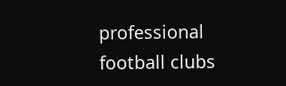professional football clubs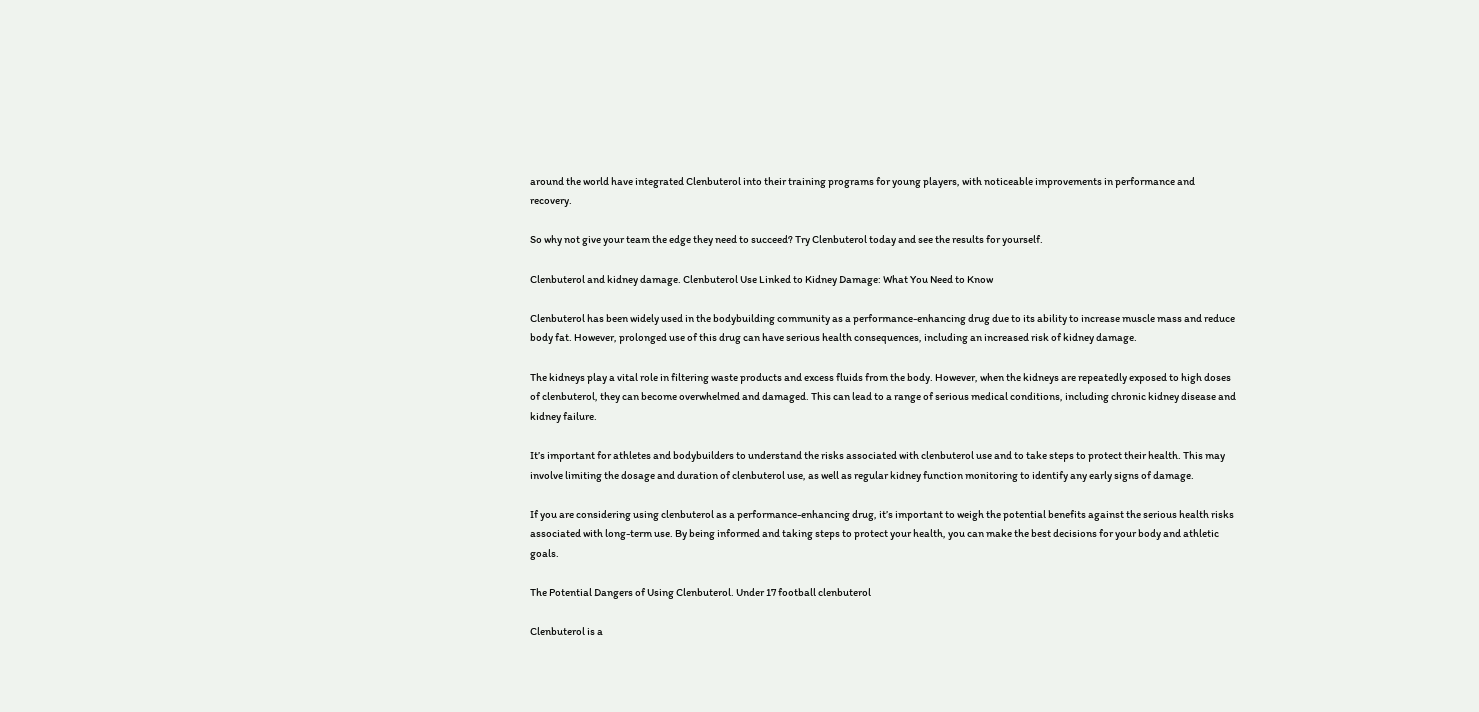around the world have integrated Clenbuterol into their training programs for young players, with noticeable improvements in performance and recovery.

So why not give your team the edge they need to succeed? Try Clenbuterol today and see the results for yourself.

Clenbuterol and kidney damage. Clenbuterol Use Linked to Kidney Damage: What You Need to Know

Clenbuterol has been widely used in the bodybuilding community as a performance-enhancing drug due to its ability to increase muscle mass and reduce body fat. However, prolonged use of this drug can have serious health consequences, including an increased risk of kidney damage.

The kidneys play a vital role in filtering waste products and excess fluids from the body. However, when the kidneys are repeatedly exposed to high doses of clenbuterol, they can become overwhelmed and damaged. This can lead to a range of serious medical conditions, including chronic kidney disease and kidney failure.

It’s important for athletes and bodybuilders to understand the risks associated with clenbuterol use and to take steps to protect their health. This may involve limiting the dosage and duration of clenbuterol use, as well as regular kidney function monitoring to identify any early signs of damage.

If you are considering using clenbuterol as a performance-enhancing drug, it’s important to weigh the potential benefits against the serious health risks associated with long-term use. By being informed and taking steps to protect your health, you can make the best decisions for your body and athletic goals.

The Potential Dangers of Using Clenbuterol. Under 17 football clenbuterol

Clenbuterol is a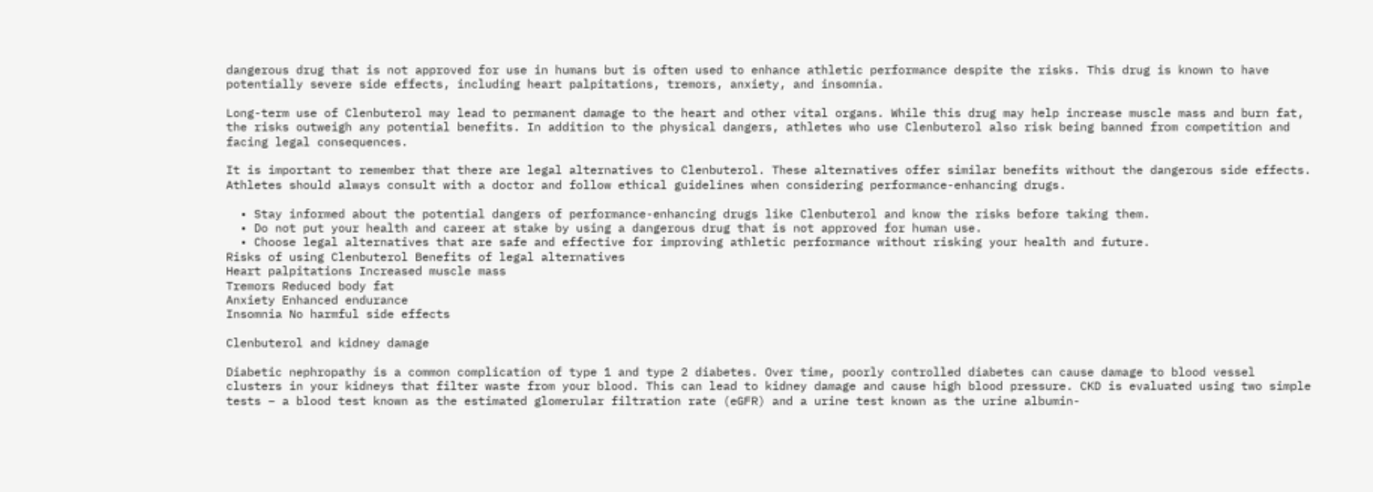dangerous drug that is not approved for use in humans but is often used to enhance athletic performance despite the risks. This drug is known to have potentially severe side effects, including heart palpitations, tremors, anxiety, and insomnia.

Long-term use of Clenbuterol may lead to permanent damage to the heart and other vital organs. While this drug may help increase muscle mass and burn fat, the risks outweigh any potential benefits. In addition to the physical dangers, athletes who use Clenbuterol also risk being banned from competition and facing legal consequences.

It is important to remember that there are legal alternatives to Clenbuterol. These alternatives offer similar benefits without the dangerous side effects. Athletes should always consult with a doctor and follow ethical guidelines when considering performance-enhancing drugs.

  • Stay informed about the potential dangers of performance-enhancing drugs like Clenbuterol and know the risks before taking them.
  • Do not put your health and career at stake by using a dangerous drug that is not approved for human use.
  • Choose legal alternatives that are safe and effective for improving athletic performance without risking your health and future.
Risks of using Clenbuterol Benefits of legal alternatives
Heart palpitations Increased muscle mass
Tremors Reduced body fat
Anxiety Enhanced endurance
Insomnia No harmful side effects

Clenbuterol and kidney damage

Diabetic nephropathy is a common complication of type 1 and type 2 diabetes. Over time, poorly controlled diabetes can cause damage to blood vessel clusters in your kidneys that filter waste from your blood. This can lead to kidney damage and cause high blood pressure. CKD is evaluated using two simple tests – a blood test known as the estimated glomerular filtration rate (eGFR) and a urine test known as the urine albumin-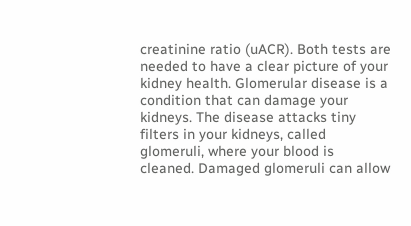creatinine ratio (uACR). Both tests are needed to have a clear picture of your kidney health. Glomerular disease is a condition that can damage your kidneys. The disease attacks tiny filters in your kidneys, called glomeruli, where your blood is cleaned. Damaged glomeruli can allow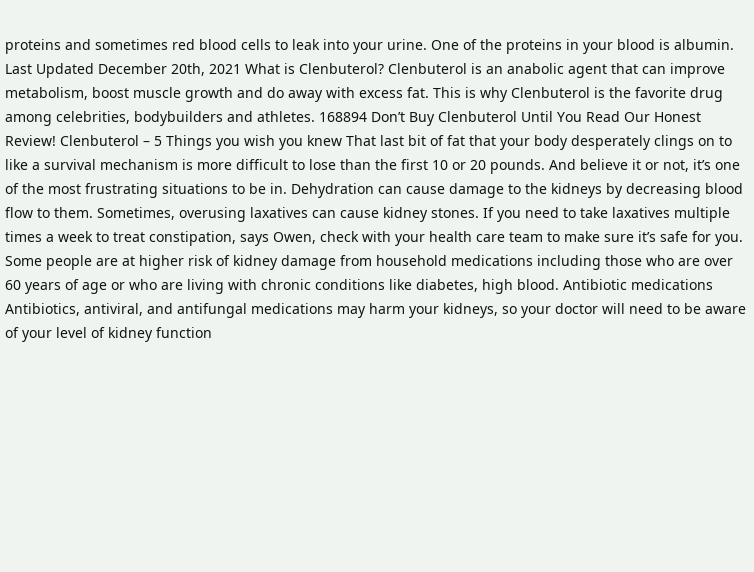proteins and sometimes red blood cells to leak into your urine. One of the proteins in your blood is albumin. Last Updated December 20th, 2021 What is Clenbuterol? Clenbuterol is an anabolic agent that can improve metabolism, boost muscle growth and do away with excess fat. This is why Clenbuterol is the favorite drug among celebrities, bodybuilders and athletes. 168894 Don’t Buy Clenbuterol Until You Read Our Honest Review! Clenbuterol – 5 Things you wish you knew That last bit of fat that your body desperately clings on to like a survival mechanism is more difficult to lose than the first 10 or 20 pounds. And believe it or not, it’s one of the most frustrating situations to be in. Dehydration can cause damage to the kidneys by decreasing blood flow to them. Sometimes, overusing laxatives can cause kidney stones. If you need to take laxatives multiple times a week to treat constipation, says Owen, check with your health care team to make sure it’s safe for you. Some people are at higher risk of kidney damage from household medications including those who are over 60 years of age or who are living with chronic conditions like diabetes, high blood. Antibiotic medications Antibiotics, antiviral, and antifungal medications may harm your kidneys, so your doctor will need to be aware of your level of kidney function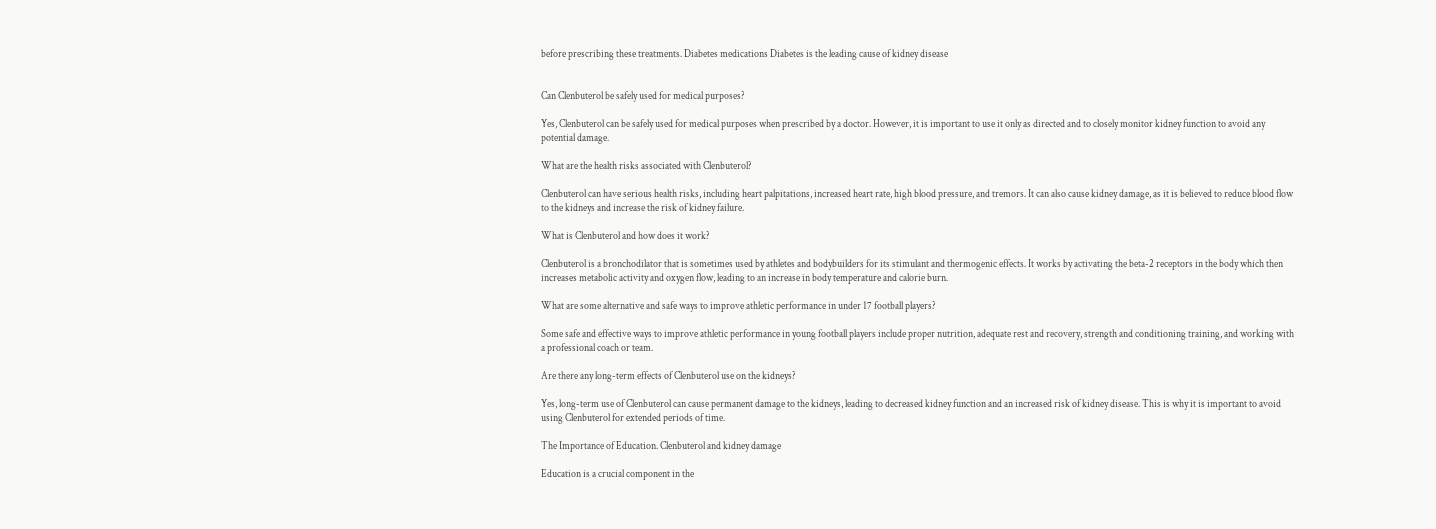before prescribing these treatments. Diabetes medications Diabetes is the leading cause of kidney disease


Can Clenbuterol be safely used for medical purposes?

Yes, Clenbuterol can be safely used for medical purposes when prescribed by a doctor. However, it is important to use it only as directed and to closely monitor kidney function to avoid any potential damage.

What are the health risks associated with Clenbuterol?

Clenbuterol can have serious health risks, including heart palpitations, increased heart rate, high blood pressure, and tremors. It can also cause kidney damage, as it is believed to reduce blood flow to the kidneys and increase the risk of kidney failure.

What is Clenbuterol and how does it work?

Clenbuterol is a bronchodilator that is sometimes used by athletes and bodybuilders for its stimulant and thermogenic effects. It works by activating the beta-2 receptors in the body which then increases metabolic activity and oxygen flow, leading to an increase in body temperature and calorie burn.

What are some alternative and safe ways to improve athletic performance in under 17 football players?

Some safe and effective ways to improve athletic performance in young football players include proper nutrition, adequate rest and recovery, strength and conditioning training, and working with a professional coach or team.

Are there any long-term effects of Clenbuterol use on the kidneys?

Yes, long-term use of Clenbuterol can cause permanent damage to the kidneys, leading to decreased kidney function and an increased risk of kidney disease. This is why it is important to avoid using Clenbuterol for extended periods of time.

The Importance of Education. Clenbuterol and kidney damage

Education is a crucial component in the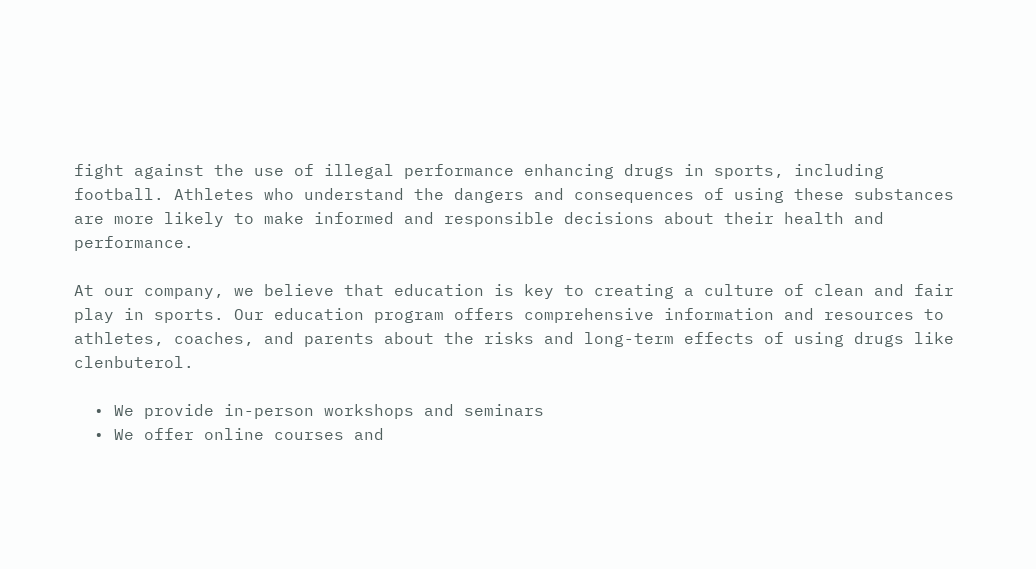fight against the use of illegal performance enhancing drugs in sports, including football. Athletes who understand the dangers and consequences of using these substances are more likely to make informed and responsible decisions about their health and performance.

At our company, we believe that education is key to creating a culture of clean and fair play in sports. Our education program offers comprehensive information and resources to athletes, coaches, and parents about the risks and long-term effects of using drugs like clenbuterol.

  • We provide in-person workshops and seminars
  • We offer online courses and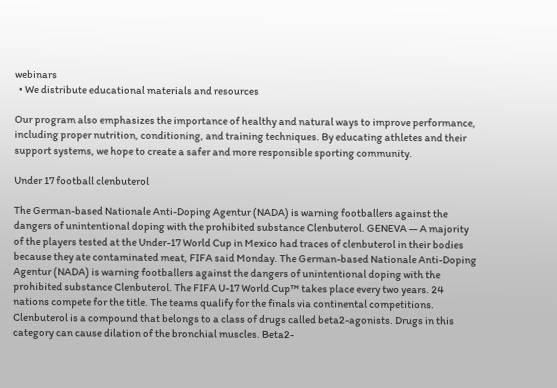webinars
  • We distribute educational materials and resources

Our program also emphasizes the importance of healthy and natural ways to improve performance, including proper nutrition, conditioning, and training techniques. By educating athletes and their support systems, we hope to create a safer and more responsible sporting community.

Under 17 football clenbuterol

The German-based Nationale Anti-Doping Agentur (NADA) is warning footballers against the dangers of unintentional doping with the prohibited substance Clenbuterol. GENEVA — A majority of the players tested at the Under-17 World Cup in Mexico had traces of clenbuterol in their bodies because they ate contaminated meat, FIFA said Monday. The German-based Nationale Anti-Doping Agentur (NADA) is warning footballers against the dangers of unintentional doping with the prohibited substance Clenbuterol. The FIFA U-17 World Cup™ takes place every two years. 24 nations compete for the title. The teams qualify for the finals via continental competitions. Clenbuterol is a compound that belongs to a class of drugs called beta2-agonists. Drugs in this category can cause dilation of the bronchial muscles. Beta2-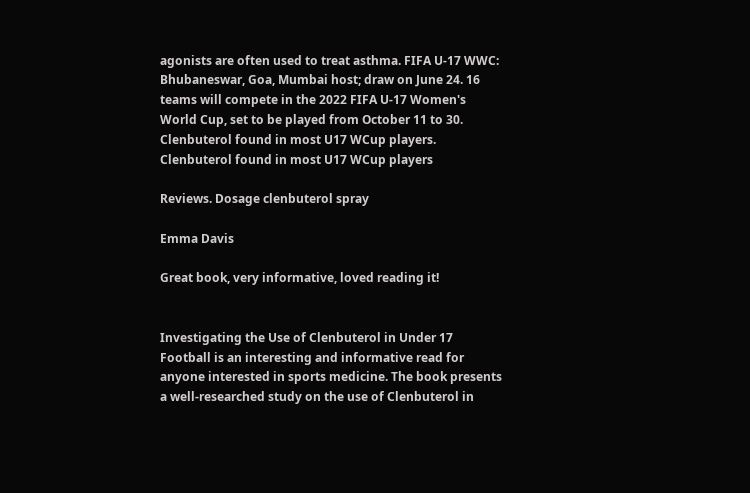agonists are often used to treat asthma. FIFA U-17 WWC: Bhubaneswar, Goa, Mumbai host; draw on June 24. 16 teams will compete in the 2022 FIFA U-17 Women's World Cup, set to be played from October 11 to 30. Clenbuterol found in most U17 WCup players. Clenbuterol found in most U17 WCup players

Reviews. Dosage clenbuterol spray

Emma Davis

Great book, very informative, loved reading it!


Investigating the Use of Clenbuterol in Under 17 Football is an interesting and informative read for anyone interested in sports medicine. The book presents a well-researched study on the use of Clenbuterol in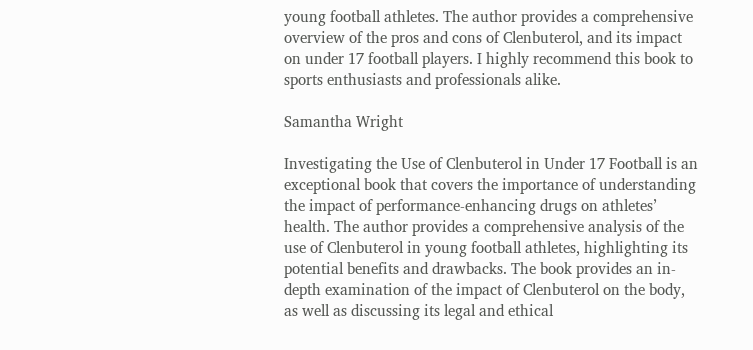young football athletes. The author provides a comprehensive overview of the pros and cons of Clenbuterol, and its impact on under 17 football players. I highly recommend this book to sports enthusiasts and professionals alike.

Samantha Wright

Investigating the Use of Clenbuterol in Under 17 Football is an exceptional book that covers the importance of understanding the impact of performance-enhancing drugs on athletes’ health. The author provides a comprehensive analysis of the use of Clenbuterol in young football athletes, highlighting its potential benefits and drawbacks. The book provides an in-depth examination of the impact of Clenbuterol on the body, as well as discussing its legal and ethical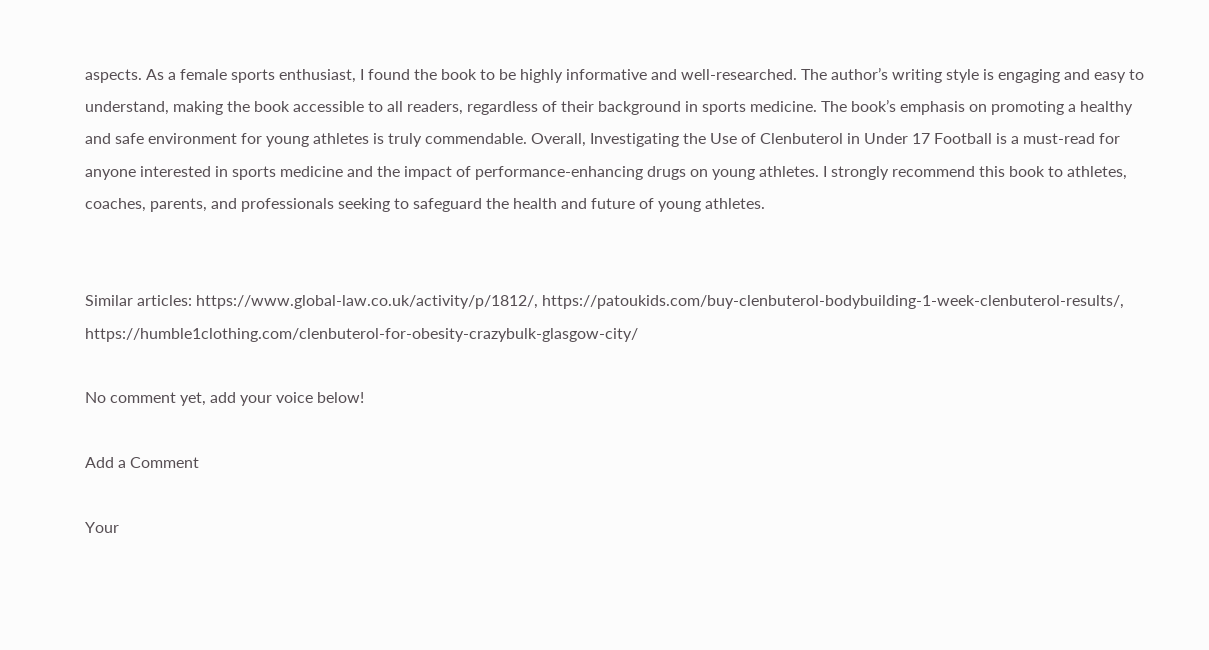aspects. As a female sports enthusiast, I found the book to be highly informative and well-researched. The author’s writing style is engaging and easy to understand, making the book accessible to all readers, regardless of their background in sports medicine. The book’s emphasis on promoting a healthy and safe environment for young athletes is truly commendable. Overall, Investigating the Use of Clenbuterol in Under 17 Football is a must-read for anyone interested in sports medicine and the impact of performance-enhancing drugs on young athletes. I strongly recommend this book to athletes, coaches, parents, and professionals seeking to safeguard the health and future of young athletes.


Similar articles: https://www.global-law.co.uk/activity/p/1812/, https://patoukids.com/buy-clenbuterol-bodybuilding-1-week-clenbuterol-results/, https://humble1clothing.com/clenbuterol-for-obesity-crazybulk-glasgow-city/

No comment yet, add your voice below!

Add a Comment

Your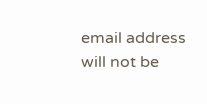email address will not be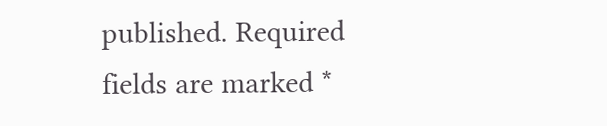published. Required fields are marked *